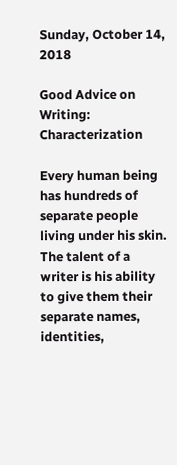Sunday, October 14, 2018

Good Advice on Writing: Characterization

Every human being has hundreds of separate people living under his skin. The talent of a writer is his ability to give them their separate names, identities,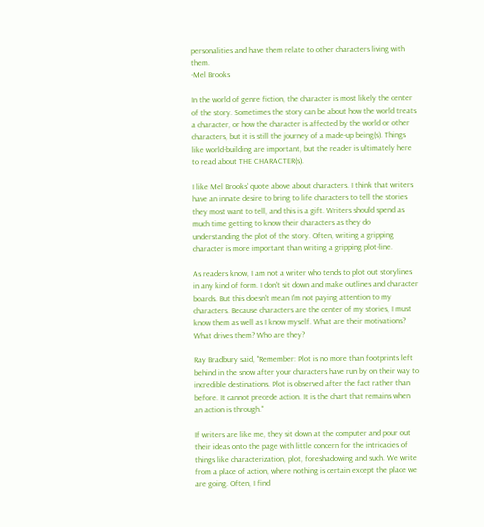personalities and have them relate to other characters living with them.
-Mel Brooks

In the world of genre fiction, the character is most likely the center of the story. Sometimes the story can be about how the world treats a character, or how the character is affected by the world or other characters, but it is still the journey of a made-up being(s). Things like world-building are important, but the reader is ultimately here to read about THE CHARACTER(s).

I like Mel Brooks' quote above about characters. I think that writers have an innate desire to bring to life characters to tell the stories they most want to tell, and this is a gift. Writers should spend as much time getting to know their characters as they do understanding the plot of the story. Often, writing a gripping character is more important than writing a gripping plot-line.

As readers know, I am not a writer who tends to plot out storylines in any kind of form. I don't sit down and make outlines and character boards. But this doesn't mean I'm not paying attention to my characters. Because characters are the center of my stories, I must know them as well as I know myself. What are their motivations? What drives them? Who are they?

Ray Bradbury said, "Remember: Plot is no more than footprints left behind in the snow after your characters have run by on their way to incredible destinations. Plot is observed after the fact rather than before. It cannot precede action. It is the chart that remains when an action is through."

If writers are like me, they sit down at the computer and pour out their ideas onto the page with little concern for the intricacies of things like characterization, plot, foreshadowing and such. We write from a place of action, where nothing is certain except the place we are going. Often, I find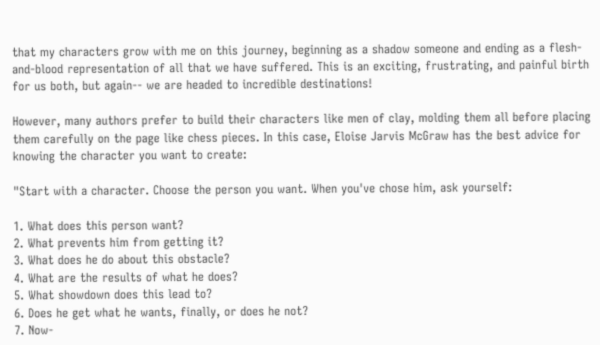that my characters grow with me on this journey, beginning as a shadow someone and ending as a flesh-and-blood representation of all that we have suffered. This is an exciting, frustrating, and painful birth for us both, but again-- we are headed to incredible destinations!

However, many authors prefer to build their characters like men of clay, molding them all before placing them carefully on the page like chess pieces. In this case, Eloise Jarvis McGraw has the best advice for knowing the character you want to create:

"Start with a character. Choose the person you want. When you've chose him, ask yourself:

1. What does this person want?
2. What prevents him from getting it?
3. What does he do about this obstacle?
4. What are the results of what he does?
5. What showdown does this lead to?
6. Does he get what he wants, finally, or does he not?
7. Now-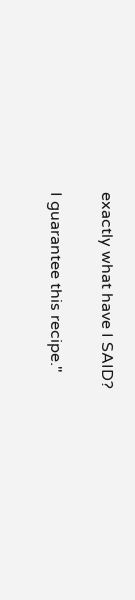exactly what have I SAID?

I guarantee this recipe."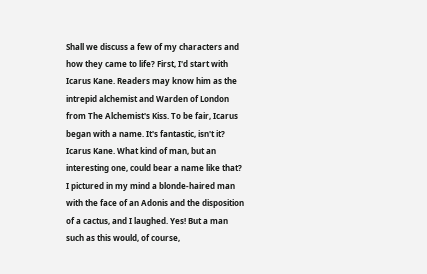Shall we discuss a few of my characters and how they came to life? First, I'd start with Icarus Kane. Readers may know him as the intrepid alchemist and Warden of London from The Alchemist's Kiss. To be fair, Icarus began with a name. It's fantastic, isn't it? Icarus Kane. What kind of man, but an interesting one, could bear a name like that? I pictured in my mind a blonde-haired man with the face of an Adonis and the disposition of a cactus, and I laughed. Yes! But a man such as this would, of course,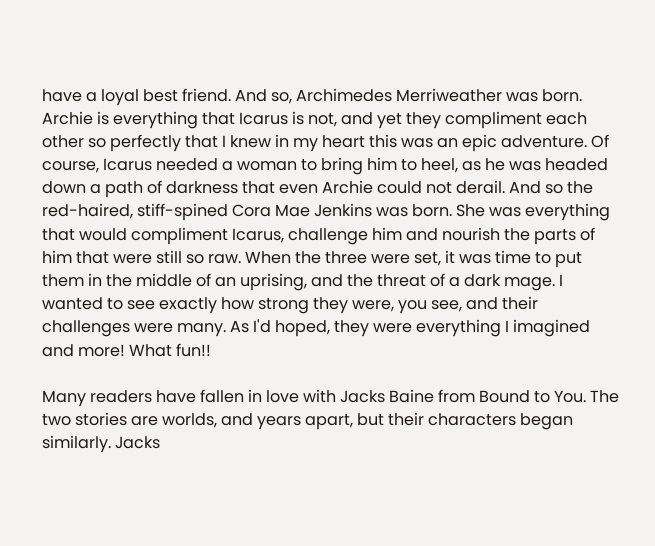have a loyal best friend. And so, Archimedes Merriweather was born. Archie is everything that Icarus is not, and yet they compliment each other so perfectly that I knew in my heart this was an epic adventure. Of course, Icarus needed a woman to bring him to heel, as he was headed down a path of darkness that even Archie could not derail. And so the red-haired, stiff-spined Cora Mae Jenkins was born. She was everything that would compliment Icarus, challenge him and nourish the parts of him that were still so raw. When the three were set, it was time to put them in the middle of an uprising, and the threat of a dark mage. I wanted to see exactly how strong they were, you see, and their challenges were many. As I'd hoped, they were everything I imagined and more! What fun!!

Many readers have fallen in love with Jacks Baine from Bound to You. The two stories are worlds, and years apart, but their characters began similarly. Jacks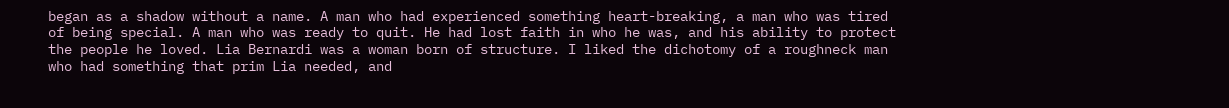began as a shadow without a name. A man who had experienced something heart-breaking, a man who was tired of being special. A man who was ready to quit. He had lost faith in who he was, and his ability to protect the people he loved. Lia Bernardi was a woman born of structure. I liked the dichotomy of a roughneck man who had something that prim Lia needed, and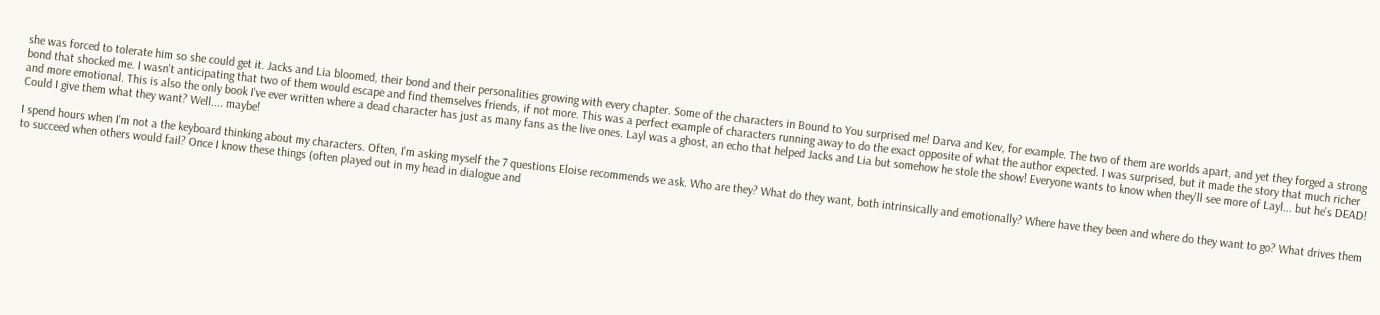she was forced to tolerate him so she could get it. Jacks and Lia bloomed, their bond and their personalities growing with every chapter. Some of the characters in Bound to You surprised me! Darva and Kev, for example. The two of them are worlds apart, and yet they forged a strong bond that shocked me. I wasn't anticipating that two of them would escape and find themselves friends, if not more. This was a perfect example of characters running away to do the exact opposite of what the author expected. I was surprised, but it made the story that much richer and more emotional. This is also the only book I've ever written where a dead character has just as many fans as the live ones. Layl was a ghost, an echo that helped Jacks and Lia but somehow he stole the show! Everyone wants to know when they'll see more of Layl... but he's DEAD! Could I give them what they want? Well.... maybe!

I spend hours when I'm not a the keyboard thinking about my characters. Often, I'm asking myself the 7 questions Eloise recommends we ask. Who are they? What do they want, both intrinsically and emotionally? Where have they been and where do they want to go? What drives them to succeed when others would fail? Once I know these things (often played out in my head in dialogue and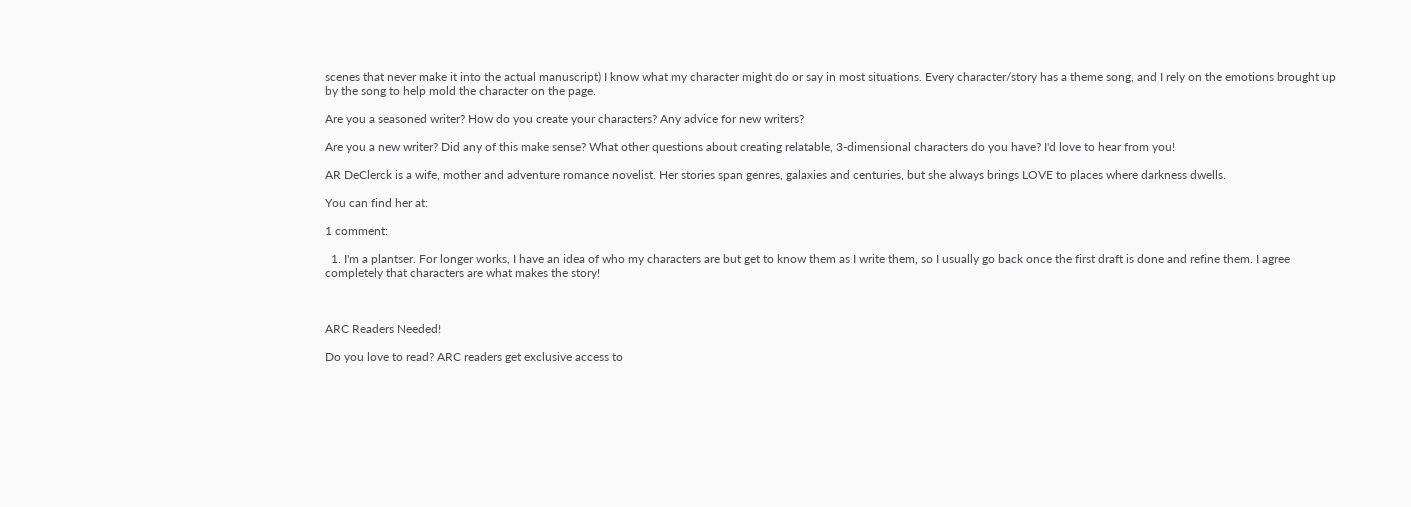scenes that never make it into the actual manuscript) I know what my character might do or say in most situations. Every character/story has a theme song, and I rely on the emotions brought up by the song to help mold the character on the page.

Are you a seasoned writer? How do you create your characters? Any advice for new writers?

Are you a new writer? Did any of this make sense? What other questions about creating relatable, 3-dimensional characters do you have? I'd love to hear from you!

AR DeClerck is a wife, mother and adventure romance novelist. Her stories span genres, galaxies and centuries, but she always brings LOVE to places where darkness dwells.

You can find her at:

1 comment:

  1. I'm a plantser. For longer works, I have an idea of who my characters are but get to know them as I write them, so I usually go back once the first draft is done and refine them. I agree completely that characters are what makes the story!



ARC Readers Needed!

Do you love to read? ARC readers get exclusive access to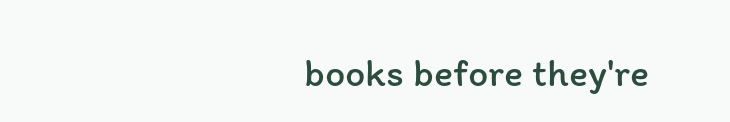books before they're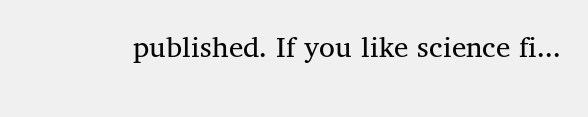published. If you like science fi...